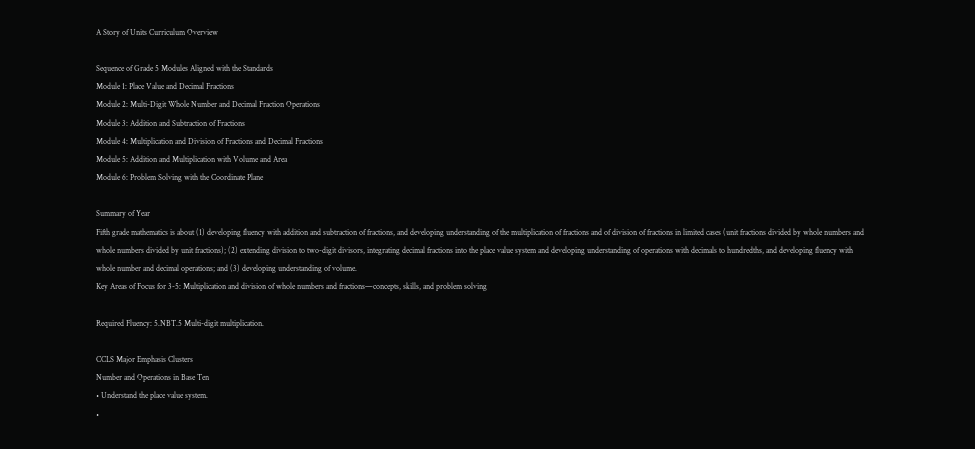A Story of Units Curriculum Overview

Sequence of Grade 5 Modules Aligned with the Standards
Module 1: Place Value and Decimal Fractions
Module 2: Multi-Digit Whole Number and Decimal Fraction Operations
Module 3: Addition and Subtraction of Fractions
Module 4: Multiplication and Division of Fractions and Decimal Fractions
Module 5: Addition and Multiplication with Volume and Area
Module 6: Problem Solving with the Coordinate Plane

Summary of Year
Fifth grade mathematics is about (1) developing fluency with addition and subtraction of fractions, and developing understanding of the multiplication of fractions and of division of fractions in limited cases (unit fractions divided by whole numbers and whole numbers divided by unit fractions); (2) extending division to two-digit divisors, integrating decimal fractions into the place value system and developing understanding of operations with decimals to hundredths, and developing fluency with whole number and decimal operations; and (3) developing understanding of volume.
Key Areas of Focus for 3-5: Multiplication and division of whole numbers and fractions—concepts, skills, and problem solving

Required Fluency: 5.NBT.5 Multi-digit multiplication.

CCLS Major Emphasis Clusters
Number and Operations in Base Ten
• Understand the place value system.
•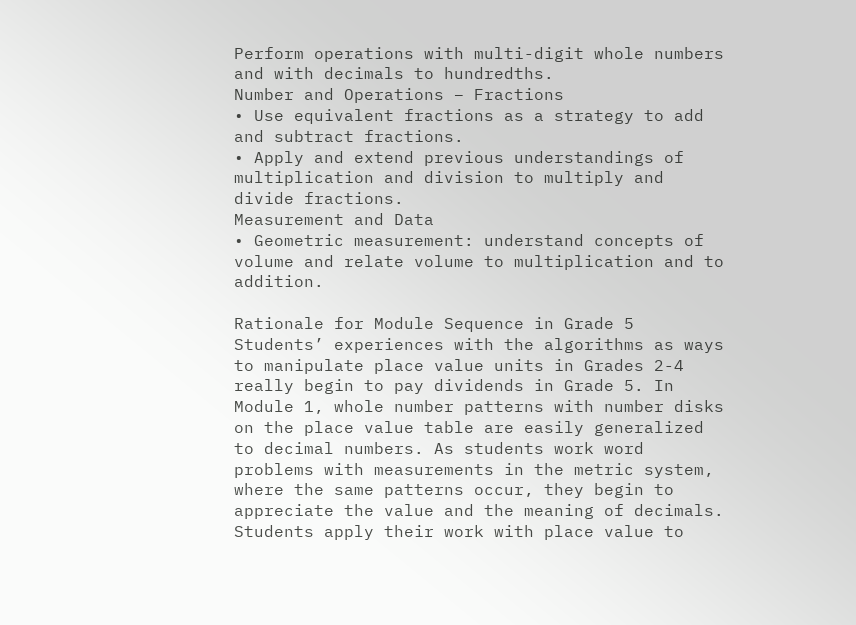Perform operations with multi-digit whole numbers and with decimals to hundredths.
Number and Operations – Fractions
• Use equivalent fractions as a strategy to add and subtract fractions.
• Apply and extend previous understandings of multiplication and division to multiply and divide fractions.
Measurement and Data
• Geometric measurement: understand concepts of volume and relate volume to multiplication and to addition.

Rationale for Module Sequence in Grade 5
Students’ experiences with the algorithms as ways to manipulate place value units in Grades 2-4 really begin to pay dividends in Grade 5. In Module 1, whole number patterns with number disks on the place value table are easily generalized to decimal numbers. As students work word problems with measurements in the metric system, where the same patterns occur, they begin to appreciate the value and the meaning of decimals. Students apply their work with place value to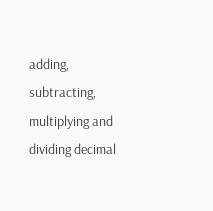adding, subtracting, multiplying and dividing decimal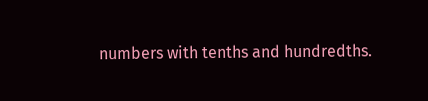numbers with tenths and hundredths.